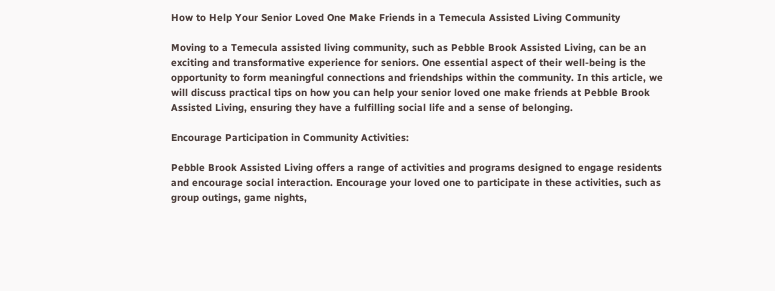How to Help Your Senior Loved One Make Friends in a Temecula Assisted Living Community

Moving to a Temecula assisted living community, such as Pebble Brook Assisted Living, can be an exciting and transformative experience for seniors. One essential aspect of their well-being is the opportunity to form meaningful connections and friendships within the community. In this article, we will discuss practical tips on how you can help your senior loved one make friends at Pebble Brook Assisted Living, ensuring they have a fulfilling social life and a sense of belonging.

Encourage Participation in Community Activities:

Pebble Brook Assisted Living offers a range of activities and programs designed to engage residents and encourage social interaction. Encourage your loved one to participate in these activities, such as group outings, game nights,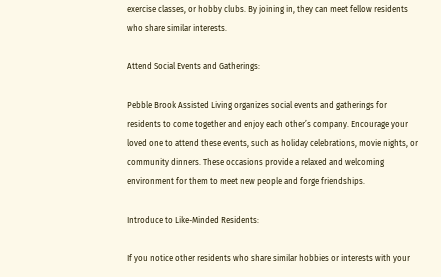exercise classes, or hobby clubs. By joining in, they can meet fellow residents who share similar interests.

Attend Social Events and Gatherings:

Pebble Brook Assisted Living organizes social events and gatherings for residents to come together and enjoy each other’s company. Encourage your loved one to attend these events, such as holiday celebrations, movie nights, or community dinners. These occasions provide a relaxed and welcoming environment for them to meet new people and forge friendships.

Introduce to Like-Minded Residents:

If you notice other residents who share similar hobbies or interests with your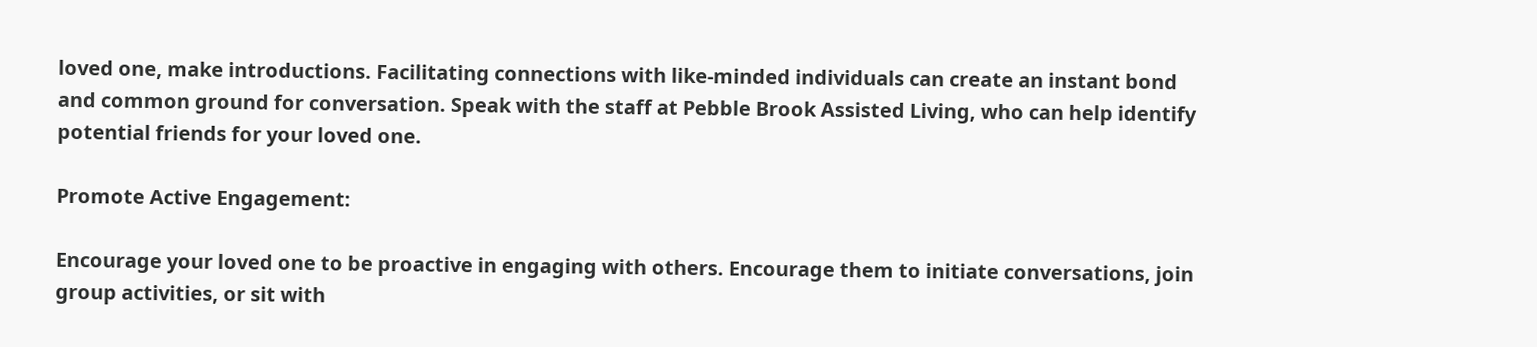loved one, make introductions. Facilitating connections with like-minded individuals can create an instant bond and common ground for conversation. Speak with the staff at Pebble Brook Assisted Living, who can help identify potential friends for your loved one.

Promote Active Engagement:

Encourage your loved one to be proactive in engaging with others. Encourage them to initiate conversations, join group activities, or sit with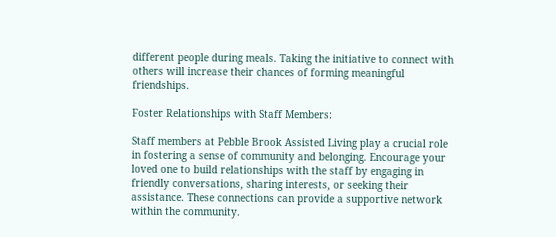different people during meals. Taking the initiative to connect with others will increase their chances of forming meaningful friendships.

Foster Relationships with Staff Members:

Staff members at Pebble Brook Assisted Living play a crucial role in fostering a sense of community and belonging. Encourage your loved one to build relationships with the staff by engaging in friendly conversations, sharing interests, or seeking their assistance. These connections can provide a supportive network within the community.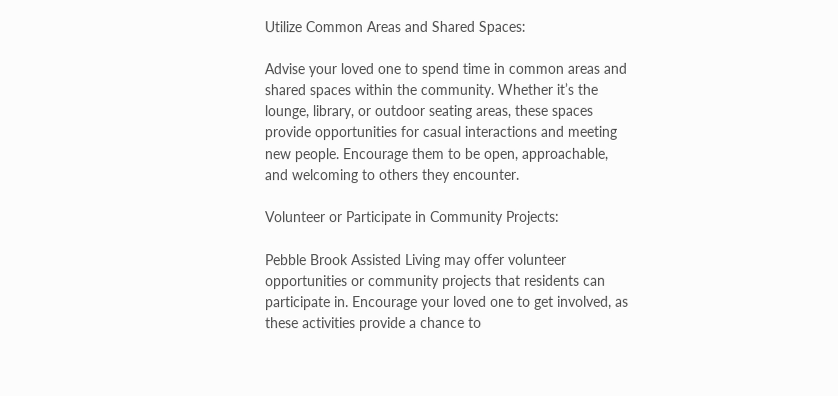Utilize Common Areas and Shared Spaces:

Advise your loved one to spend time in common areas and shared spaces within the community. Whether it’s the lounge, library, or outdoor seating areas, these spaces provide opportunities for casual interactions and meeting new people. Encourage them to be open, approachable, and welcoming to others they encounter.

Volunteer or Participate in Community Projects:

Pebble Brook Assisted Living may offer volunteer opportunities or community projects that residents can participate in. Encourage your loved one to get involved, as these activities provide a chance to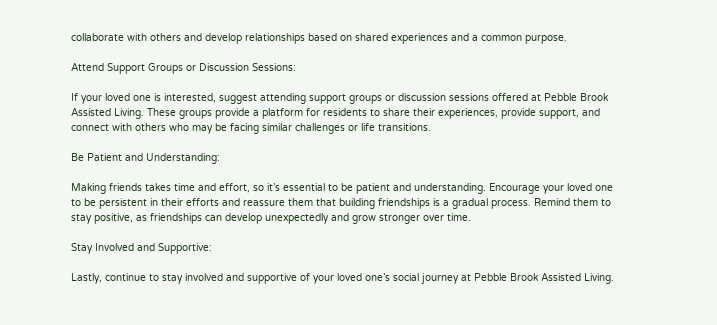collaborate with others and develop relationships based on shared experiences and a common purpose.

Attend Support Groups or Discussion Sessions:

If your loved one is interested, suggest attending support groups or discussion sessions offered at Pebble Brook Assisted Living. These groups provide a platform for residents to share their experiences, provide support, and connect with others who may be facing similar challenges or life transitions.

Be Patient and Understanding:

Making friends takes time and effort, so it’s essential to be patient and understanding. Encourage your loved one to be persistent in their efforts and reassure them that building friendships is a gradual process. Remind them to stay positive, as friendships can develop unexpectedly and grow stronger over time.

Stay Involved and Supportive:

Lastly, continue to stay involved and supportive of your loved one’s social journey at Pebble Brook Assisted Living.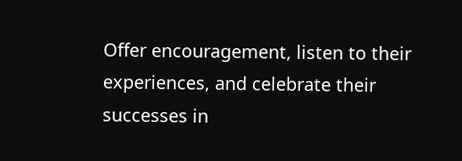Offer encouragement, listen to their experiences, and celebrate their successes in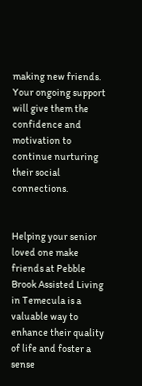making new friends. Your ongoing support will give them the confidence and motivation to continue nurturing their social connections.


Helping your senior loved one make friends at Pebble Brook Assisted Living in Temecula is a valuable way to enhance their quality of life and foster a sense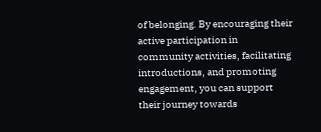of belonging. By encouraging their active participation in community activities, facilitating introductions, and promoting engagement, you can support their journey towards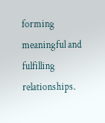forming meaningful and fulfilling relationships.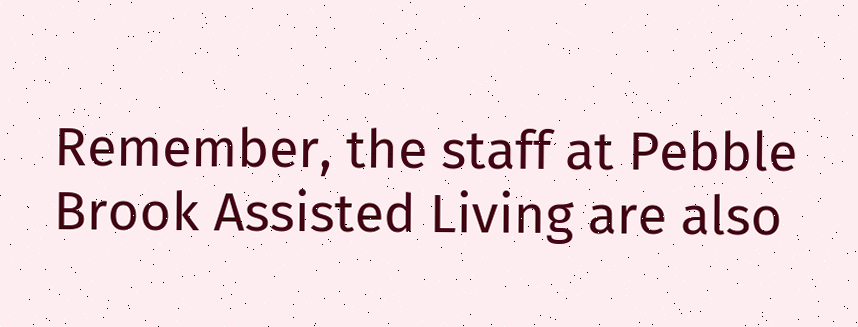Remember, the staff at Pebble Brook Assisted Living are also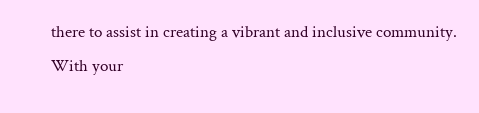there to assist in creating a vibrant and inclusive community. With your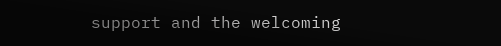support and the welcoming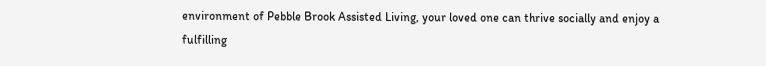environment of Pebble Brook Assisted Living, your loved one can thrive socially and enjoy a fulfilling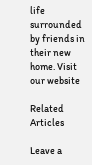life surrounded by friends in their new home. Visit our website

Related Articles

Leave a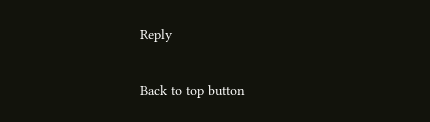Reply

Back to top button